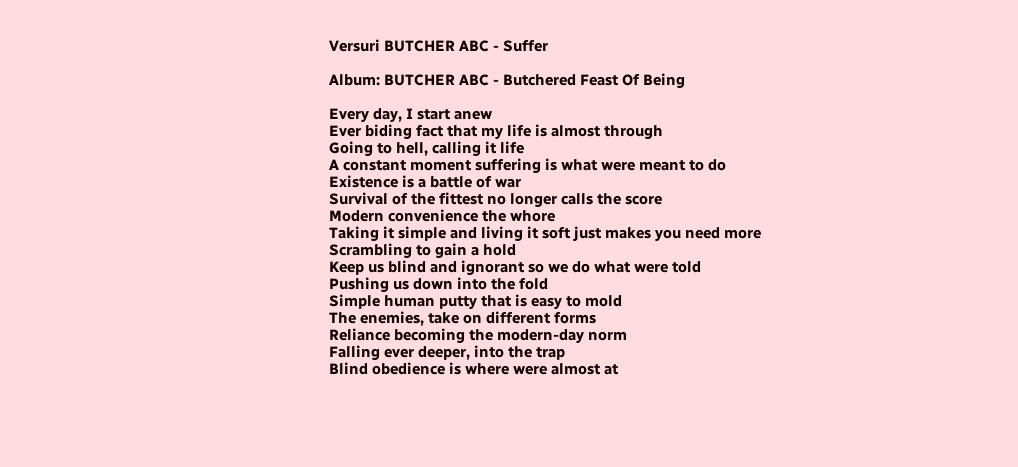Versuri BUTCHER ABC - Suffer

Album: BUTCHER ABC - Butchered Feast Of Being

Every day, I start anew
Ever biding fact that my life is almost through
Going to hell, calling it life
A constant moment suffering is what were meant to do
Existence is a battle of war
Survival of the fittest no longer calls the score
Modern convenience the whore
Taking it simple and living it soft just makes you need more
Scrambling to gain a hold
Keep us blind and ignorant so we do what were told
Pushing us down into the fold
Simple human putty that is easy to mold
The enemies, take on different forms
Reliance becoming the modern-day norm
Falling ever deeper, into the trap
Blind obedience is where were almost at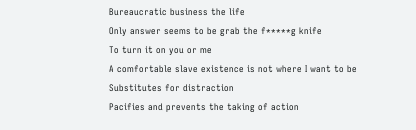Bureaucratic business the life
Only answer seems to be grab the f*****g knife
To turn it on you or me
A comfortable slave existence is not where I want to be
Substitutes for distraction
Pacifies and prevents the taking of action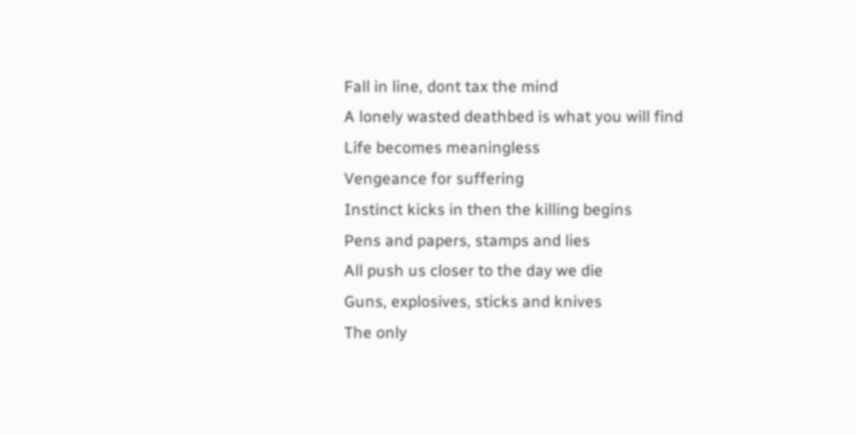Fall in line, dont tax the mind
A lonely wasted deathbed is what you will find
Life becomes meaningless
Vengeance for suffering
Instinct kicks in then the killing begins
Pens and papers, stamps and lies
All push us closer to the day we die
Guns, explosives, sticks and knives
The only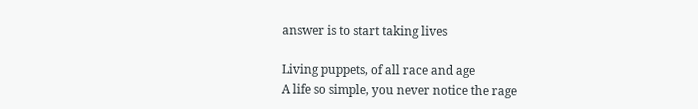answer is to start taking lives

Living puppets, of all race and age
A life so simple, you never notice the rage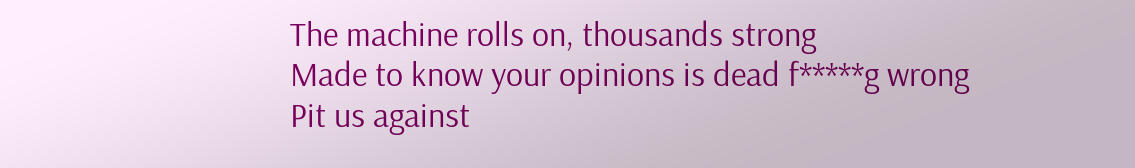The machine rolls on, thousands strong
Made to know your opinions is dead f*****g wrong
Pit us against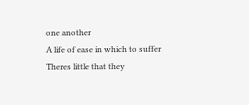one another
A life of ease in which to suffer
Theres little that they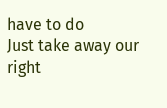have to do
Just take away our right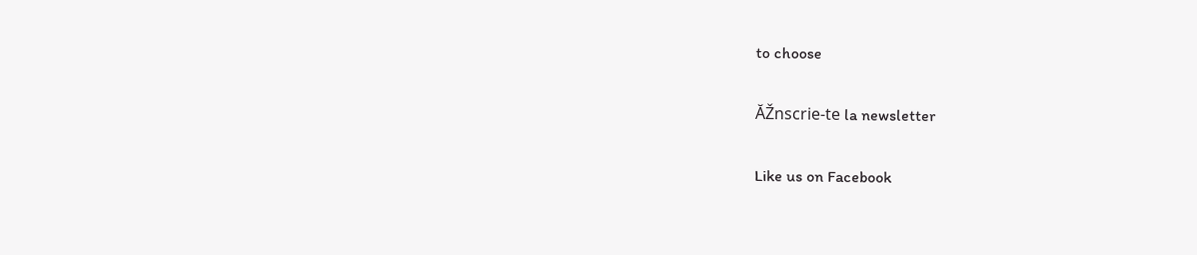to choose

ĂŽnscrie-te la newsletter

Like us on Facebook